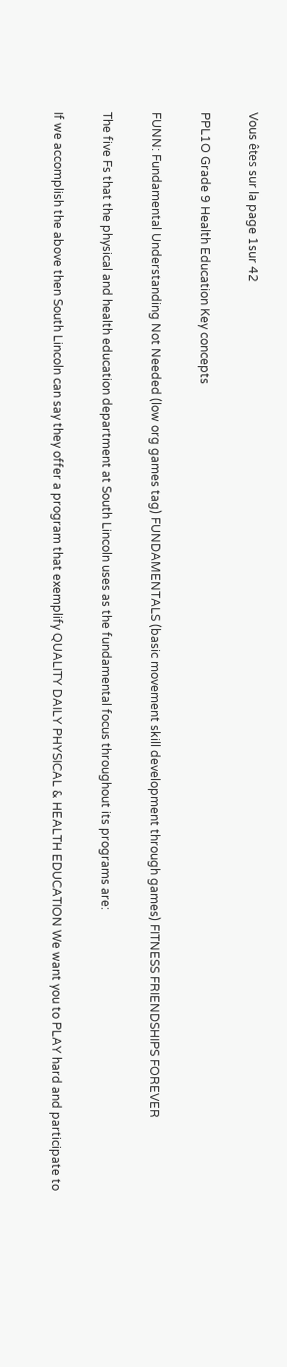Vous êtes sur la page 1sur 42

PPL1O Grade 9 Health Education Key concepts

FUNN: Fundamental Understanding Not Needed (low org games tag) FUNDAMENTALS (basic movement skill development through games) FITNESS FRIENDSHIPS FOREVER

The five Fs that the physical and health education department at South Lincoln uses as the fundamental focus throughout its programs are:

If we accomplish the above then South Lincoln can say they offer a program that exemplify QUALITY DAILY PHYSICAL & HEALTH EDUCATION We want you to PLAY hard and participate to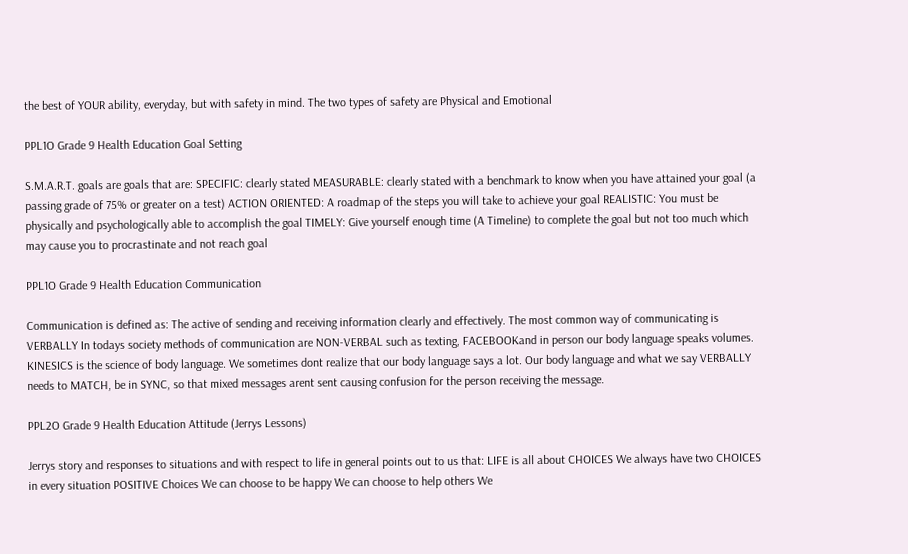the best of YOUR ability, everyday, but with safety in mind. The two types of safety are Physical and Emotional

PPL1O Grade 9 Health Education Goal Setting

S.M.A.R.T. goals are goals that are: SPECIFIC: clearly stated MEASURABLE: clearly stated with a benchmark to know when you have attained your goal (a passing grade of 75% or greater on a test) ACTION ORIENTED: A roadmap of the steps you will take to achieve your goal REALISTIC: You must be physically and psychologically able to accomplish the goal TIMELY: Give yourself enough time (A Timeline) to complete the goal but not too much which may cause you to procrastinate and not reach goal

PPL1O Grade 9 Health Education Communication

Communication is defined as: The active of sending and receiving information clearly and effectively. The most common way of communicating is VERBALLY In todays society methods of communication are NON-VERBAL such as texting, FACEBOOKand in person our body language speaks volumes. KINESICS is the science of body language. We sometimes dont realize that our body language says a lot. Our body language and what we say VERBALLY needs to MATCH, be in SYNC, so that mixed messages arent sent causing confusion for the person receiving the message.

PPL2O Grade 9 Health Education Attitude (Jerrys Lessons)

Jerrys story and responses to situations and with respect to life in general points out to us that: LIFE is all about CHOICES We always have two CHOICES in every situation POSITIVE Choices We can choose to be happy We can choose to help others We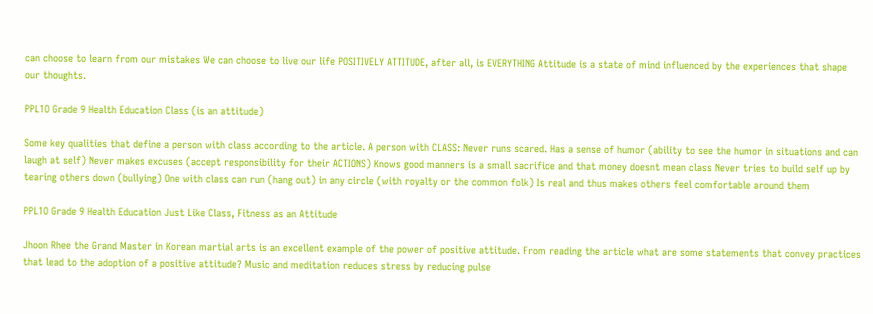can choose to learn from our mistakes We can choose to live our life POSITIVELY ATTITUDE, after all, is EVERYTHING Attitude is a state of mind influenced by the experiences that shape our thoughts.

PPL1O Grade 9 Health Education Class (is an attitude)

Some key qualities that define a person with class according to the article. A person with CLASS: Never runs scared. Has a sense of humor (ability to see the humor in situations and can laugh at self) Never makes excuses (accept responsibility for their ACTIONS) Knows good manners is a small sacrifice and that money doesnt mean class Never tries to build self up by tearing others down (bullying) One with class can run (hang out) in any circle (with royalty or the common folk) Is real and thus makes others feel comfortable around them

PPL1O Grade 9 Health Education Just Like Class, Fitness as an Attitude

Jhoon Rhee the Grand Master in Korean martial arts is an excellent example of the power of positive attitude. From reading the article what are some statements that convey practices that lead to the adoption of a positive attitude? Music and meditation reduces stress by reducing pulse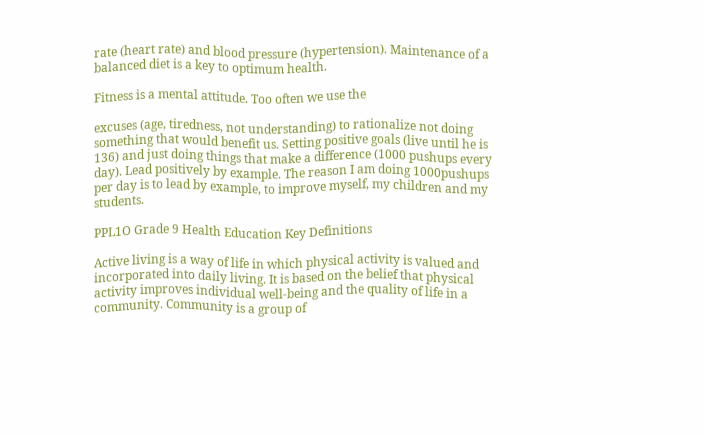rate (heart rate) and blood pressure (hypertension). Maintenance of a balanced diet is a key to optimum health.

Fitness is a mental attitude. Too often we use the

excuses (age, tiredness, not understanding) to rationalize not doing something that would benefit us. Setting positive goals (live until he is 136) and just doing things that make a difference (1000 pushups every day). Lead positively by example. The reason I am doing 1000pushups per day is to lead by example, to improve myself, my children and my students.

PPL1O Grade 9 Health Education Key Definitions

Active living is a way of life in which physical activity is valued and incorporated into daily living. It is based on the belief that physical activity improves individual well-being and the quality of life in a community. Community is a group of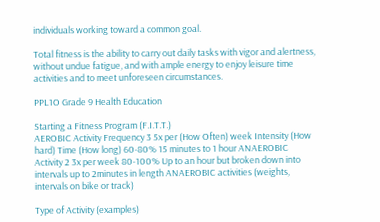individuals working toward a common goal.

Total fitness is the ability to carry out daily tasks with vigor and alertness, without undue fatigue, and with ample energy to enjoy leisure time activities and to meet unforeseen circumstances.

PPL1O Grade 9 Health Education

Starting a Fitness Program (F.I.T.T.)
AEROBIC Activity Frequency 3 5x per (How Often) week Intensity (How hard) Time (How long) 60-80% 15 minutes to 1 hour ANAEROBIC Activity 2 3x per week 80-100% Up to an hour but broken down into intervals up to 2minutes in length ANAEROBIC activities (weights, intervals on bike or track)

Type of Activity (examples)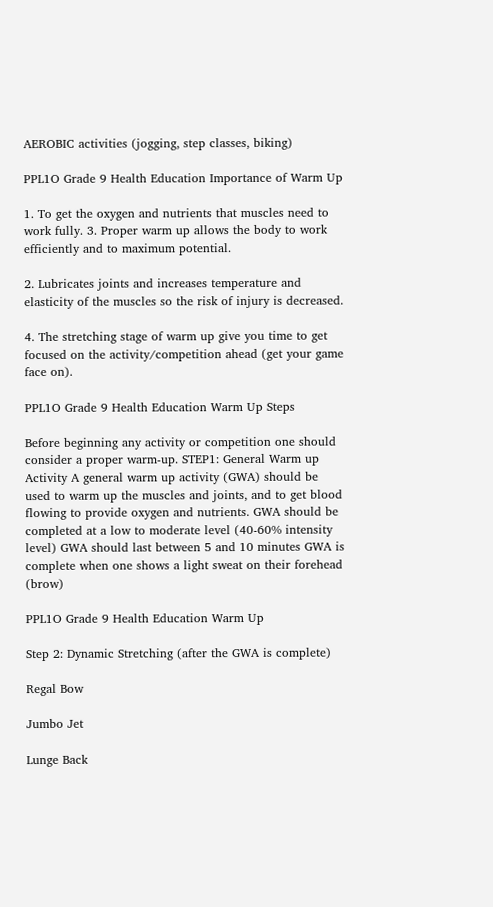AEROBIC activities (jogging, step classes, biking)

PPL1O Grade 9 Health Education Importance of Warm Up

1. To get the oxygen and nutrients that muscles need to work fully. 3. Proper warm up allows the body to work efficiently and to maximum potential.

2. Lubricates joints and increases temperature and elasticity of the muscles so the risk of injury is decreased.

4. The stretching stage of warm up give you time to get focused on the activity/competition ahead (get your game face on).

PPL1O Grade 9 Health Education Warm Up Steps

Before beginning any activity or competition one should consider a proper warm-up. STEP1: General Warm up Activity A general warm up activity (GWA) should be used to warm up the muscles and joints, and to get blood flowing to provide oxygen and nutrients. GWA should be completed at a low to moderate level (40-60% intensity level) GWA should last between 5 and 10 minutes GWA is complete when one shows a light sweat on their forehead (brow)

PPL1O Grade 9 Health Education Warm Up

Step 2: Dynamic Stretching (after the GWA is complete)

Regal Bow

Jumbo Jet

Lunge Back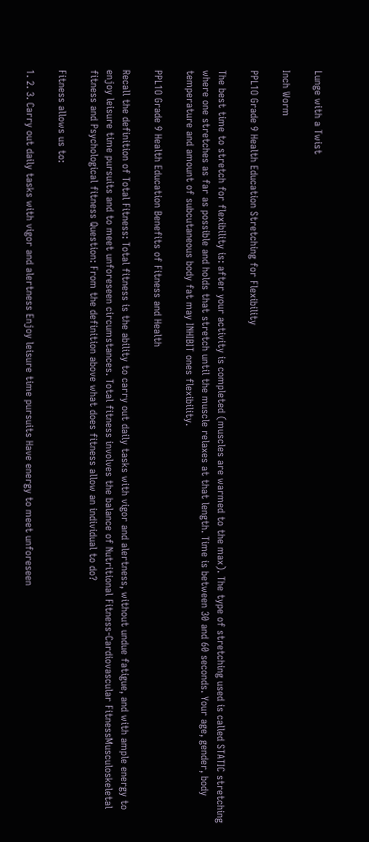Lunge with a Twist

Inch Worm

PPL1O Grade 9 Health Education Stretching for Flexibility

The best time to stretch for flexibility is: after your activity is completed (muscles are warmed to the max). The type of stretching used is called STATIC stretching where one stretches as far as possible and holds that stretch until the muscle relaxes at that length. Time is between 30 and 60 seconds. Your age, gender, body temperature and amount of subcutaneous body fat may INHIBIT ones flexibility.

PPL1O Grade 9 Health Education Benefits of Fitness and Health

Recall the definition of Total Fitness: Total fitness is the ability to carry out daily tasks with vigor and alertness, without undue fatigue, and with ample energy to enjoy leisure time pursuits and to meet unforeseen circumstances. Total fitness involves the balance of Nutritional Fitness-Cardiovascular FitnessMusculoskeletal fitness and Psychological fitness Question: From the definition above what does fitness allow an individual to do?

Fitness allows us to:

1. 2. 3. Carry out daily tasks with vigor and alertness Enjoy leisure time pursuits Have energy to meet unforeseen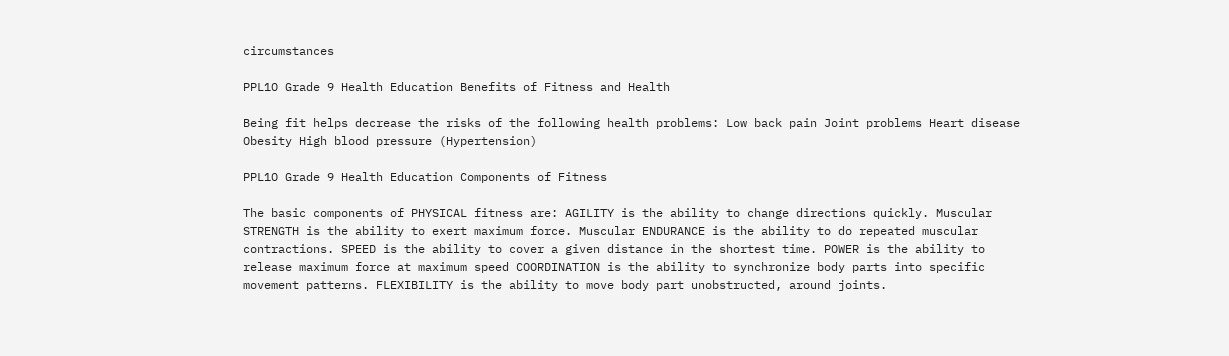circumstances

PPL1O Grade 9 Health Education Benefits of Fitness and Health

Being fit helps decrease the risks of the following health problems: Low back pain Joint problems Heart disease Obesity High blood pressure (Hypertension)

PPL1O Grade 9 Health Education Components of Fitness

The basic components of PHYSICAL fitness are: AGILITY is the ability to change directions quickly. Muscular STRENGTH is the ability to exert maximum force. Muscular ENDURANCE is the ability to do repeated muscular contractions. SPEED is the ability to cover a given distance in the shortest time. POWER is the ability to release maximum force at maximum speed COORDINATION is the ability to synchronize body parts into specific movement patterns. FLEXIBILITY is the ability to move body part unobstructed, around joints.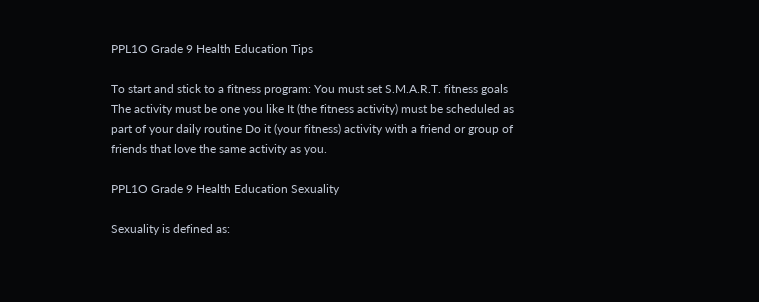PPL1O Grade 9 Health Education Tips

To start and stick to a fitness program: You must set S.M.A.R.T. fitness goals The activity must be one you like It (the fitness activity) must be scheduled as part of your daily routine Do it (your fitness) activity with a friend or group of friends that love the same activity as you.

PPL1O Grade 9 Health Education Sexuality

Sexuality is defined as: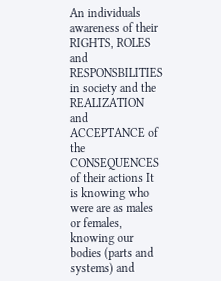An individuals awareness of their RIGHTS, ROLES and RESPONSBILITIES in society and the REALIZATION and ACCEPTANCE of the CONSEQUENCES of their actions It is knowing who were are as males or females, knowing our bodies (parts and systems) and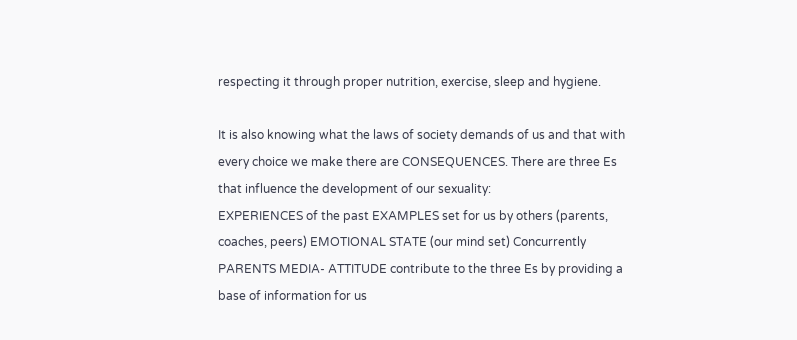respecting it through proper nutrition, exercise, sleep and hygiene.

It is also knowing what the laws of society demands of us and that with every choice we make there are CONSEQUENCES. There are three Es that influence the development of our sexuality:
EXPERIENCES of the past EXAMPLES set for us by others (parents, coaches, peers) EMOTIONAL STATE (our mind set) Concurrently PARENTS MEDIA- ATTITUDE contribute to the three Es by providing a base of information for us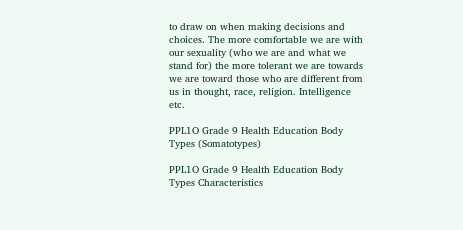to draw on when making decisions and choices. The more comfortable we are with our sexuality (who we are and what we stand for) the more tolerant we are towards we are toward those who are different from us in thought, race, religion. Intelligence etc.

PPL1O Grade 9 Health Education Body Types (Somatotypes)

PPL1O Grade 9 Health Education Body Types Characteristics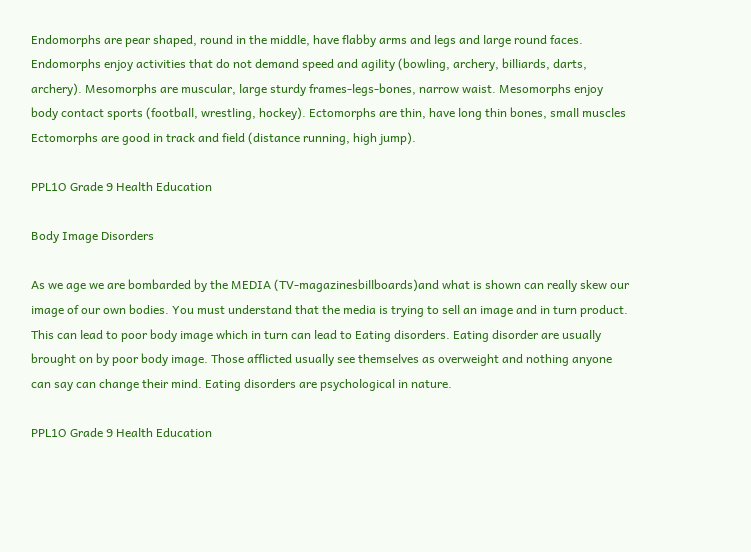Endomorphs are pear shaped, round in the middle, have flabby arms and legs and large round faces. Endomorphs enjoy activities that do not demand speed and agility (bowling, archery, billiards, darts, archery). Mesomorphs are muscular, large sturdy frames-legs-bones, narrow waist. Mesomorphs enjoy body contact sports (football, wrestling, hockey). Ectomorphs are thin, have long thin bones, small muscles Ectomorphs are good in track and field (distance running, high jump).

PPL1O Grade 9 Health Education

Body Image Disorders

As we age we are bombarded by the MEDIA (TV-magazinesbillboards)and what is shown can really skew our image of our own bodies. You must understand that the media is trying to sell an image and in turn product. This can lead to poor body image which in turn can lead to Eating disorders. Eating disorder are usually brought on by poor body image. Those afflicted usually see themselves as overweight and nothing anyone can say can change their mind. Eating disorders are psychological in nature.

PPL1O Grade 9 Health Education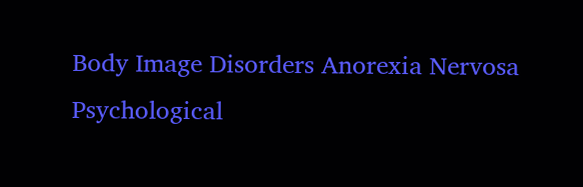Body Image Disorders Anorexia Nervosa
Psychological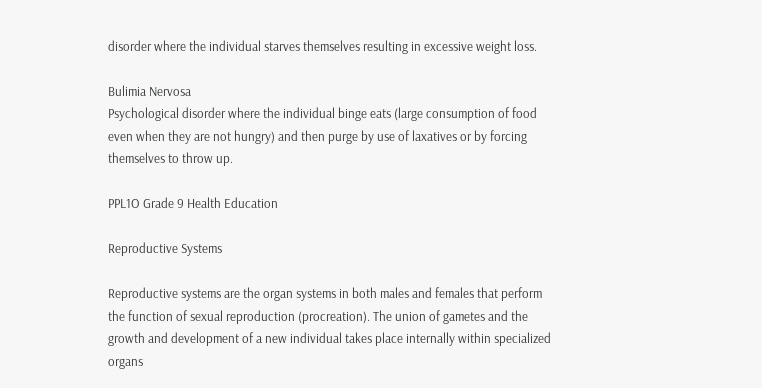disorder where the individual starves themselves resulting in excessive weight loss.

Bulimia Nervosa
Psychological disorder where the individual binge eats (large consumption of food even when they are not hungry) and then purge by use of laxatives or by forcing themselves to throw up.

PPL1O Grade 9 Health Education

Reproductive Systems

Reproductive systems are the organ systems in both males and females that perform the function of sexual reproduction (procreation). The union of gametes and the growth and development of a new individual takes place internally within specialized organs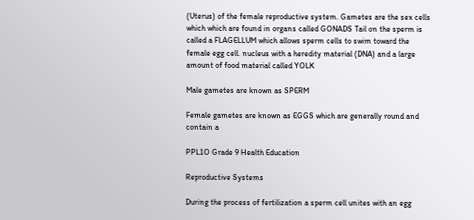(Uterus) of the female reproductive system. Gametes are the sex cells which which are found in organs called GONADS Tail on the sperm is called a FLAGELLUM which allows sperm cells to swim toward the female egg cell. nucleus with a heredity material (DNA) and a large amount of food material called YOLK

Male gametes are known as SPERM

Female gametes are known as EGGS which are generally round and contain a

PPL1O Grade 9 Health Education

Reproductive Systems

During the process of fertilization a sperm cell unites with an egg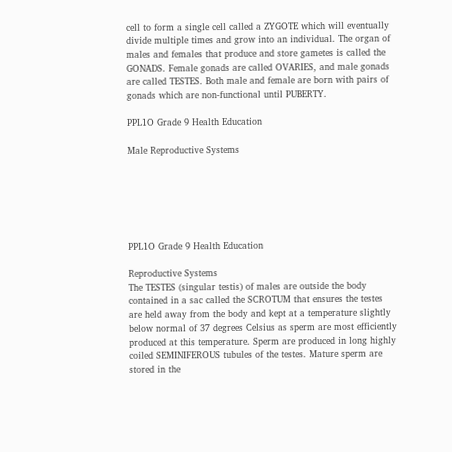cell to form a single cell called a ZYGOTE which will eventually divide multiple times and grow into an individual. The organ of males and females that produce and store gametes is called the GONADS. Female gonads are called OVARIES, and male gonads are called TESTES. Both male and female are born with pairs of gonads which are non-functional until PUBERTY.

PPL1O Grade 9 Health Education

Male Reproductive Systems






PPL1O Grade 9 Health Education

Reproductive Systems
The TESTES (singular testis) of males are outside the body contained in a sac called the SCROTUM that ensures the testes are held away from the body and kept at a temperature slightly below normal of 37 degrees Celsius as sperm are most efficiently produced at this temperature. Sperm are produced in long highly coiled SEMINIFEROUS tubules of the testes. Mature sperm are stored in the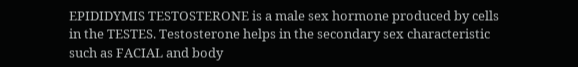EPIDIDYMIS TESTOSTERONE is a male sex hormone produced by cells in the TESTES. Testosterone helps in the secondary sex characteristic such as FACIAL and body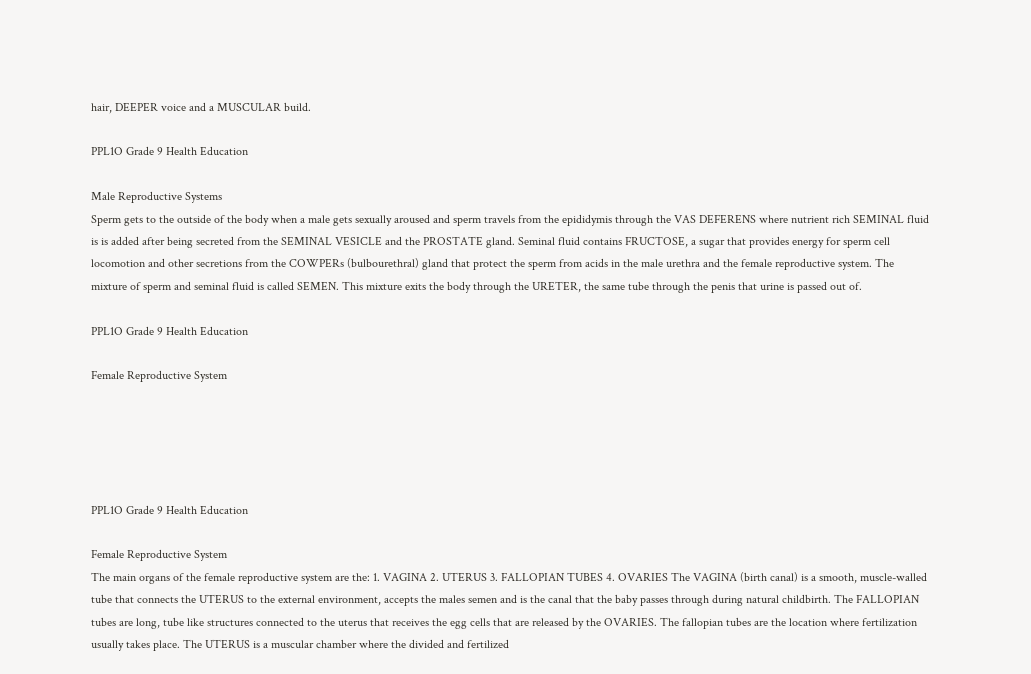hair, DEEPER voice and a MUSCULAR build.

PPL1O Grade 9 Health Education

Male Reproductive Systems
Sperm gets to the outside of the body when a male gets sexually aroused and sperm travels from the epididymis through the VAS DEFERENS where nutrient rich SEMINAL fluid is is added after being secreted from the SEMINAL VESICLE and the PROSTATE gland. Seminal fluid contains FRUCTOSE, a sugar that provides energy for sperm cell locomotion and other secretions from the COWPERs (bulbourethral) gland that protect the sperm from acids in the male urethra and the female reproductive system. The mixture of sperm and seminal fluid is called SEMEN. This mixture exits the body through the URETER, the same tube through the penis that urine is passed out of.

PPL1O Grade 9 Health Education

Female Reproductive System





PPL1O Grade 9 Health Education

Female Reproductive System
The main organs of the female reproductive system are the: 1. VAGINA 2. UTERUS 3. FALLOPIAN TUBES 4. OVARIES The VAGINA (birth canal) is a smooth, muscle-walled tube that connects the UTERUS to the external environment, accepts the males semen and is the canal that the baby passes through during natural childbirth. The FALLOPIAN tubes are long, tube like structures connected to the uterus that receives the egg cells that are released by the OVARIES. The fallopian tubes are the location where fertilization usually takes place. The UTERUS is a muscular chamber where the divided and fertilized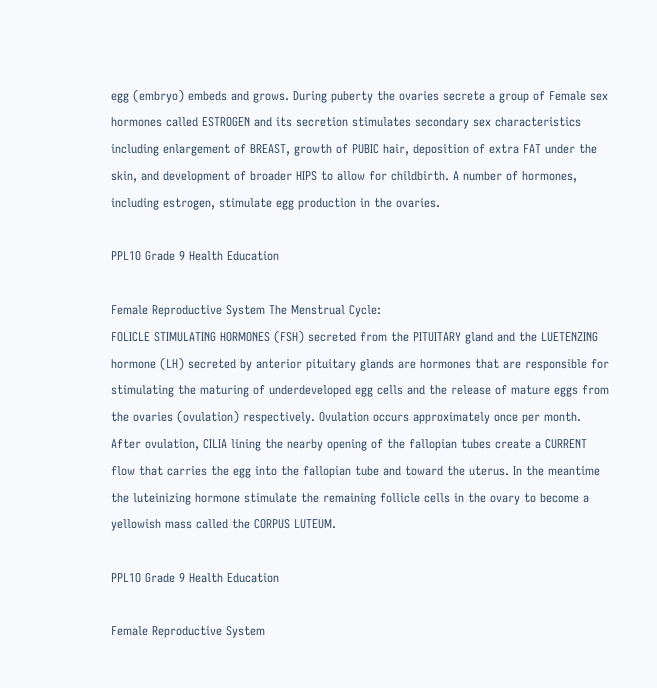egg (embryo) embeds and grows. During puberty the ovaries secrete a group of Female sex hormones called ESTROGEN and its secretion stimulates secondary sex characteristics including enlargement of BREAST, growth of PUBIC hair, deposition of extra FAT under the skin, and development of broader HIPS to allow for childbirth. A number of hormones, including estrogen, stimulate egg production in the ovaries.

PPL1O Grade 9 Health Education

Female Reproductive System The Menstrual Cycle:
FOLICLE STIMULATING HORMONES (FSH) secreted from the PITUITARY gland and the LUETENZING hormone (LH) secreted by anterior pituitary glands are hormones that are responsible for stimulating the maturing of underdeveloped egg cells and the release of mature eggs from the ovaries (ovulation) respectively. Ovulation occurs approximately once per month. After ovulation, CILIA lining the nearby opening of the fallopian tubes create a CURRENT flow that carries the egg into the fallopian tube and toward the uterus. In the meantime the luteinizing hormone stimulate the remaining follicle cells in the ovary to become a yellowish mass called the CORPUS LUTEUM.

PPL1O Grade 9 Health Education

Female Reproductive System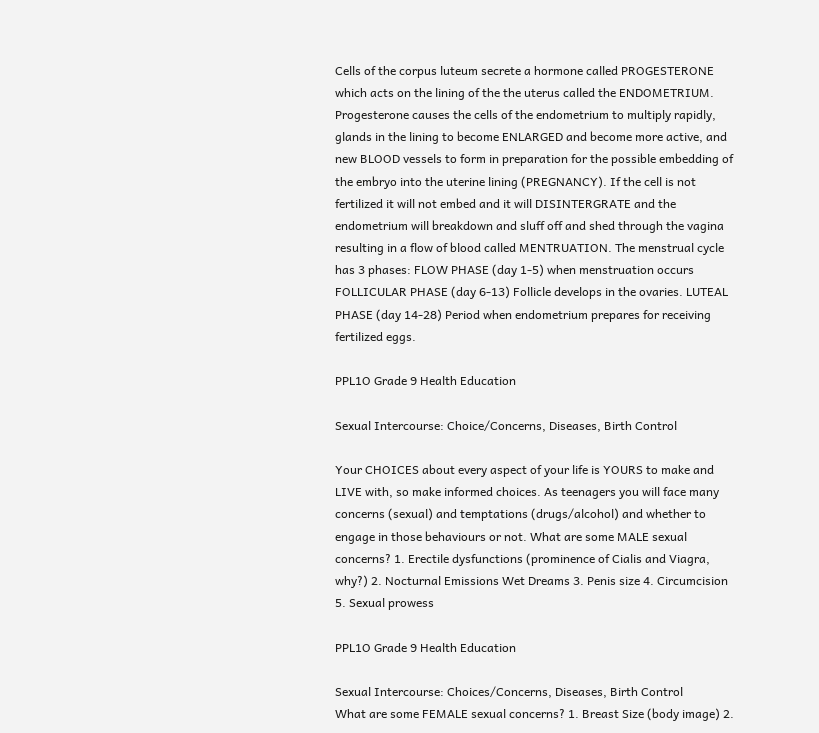Cells of the corpus luteum secrete a hormone called PROGESTERONE which acts on the lining of the the uterus called the ENDOMETRIUM. Progesterone causes the cells of the endometrium to multiply rapidly, glands in the lining to become ENLARGED and become more active, and new BLOOD vessels to form in preparation for the possible embedding of the embryo into the uterine lining (PREGNANCY). If the cell is not fertilized it will not embed and it will DISINTERGRATE and the endometrium will breakdown and sluff off and shed through the vagina resulting in a flow of blood called MENTRUATION. The menstrual cycle has 3 phases: FLOW PHASE (day 1-5) when menstruation occurs FOLLICULAR PHASE (day 6-13) Follicle develops in the ovaries. LUTEAL PHASE (day 14-28) Period when endometrium prepares for receiving fertilized eggs.

PPL1O Grade 9 Health Education

Sexual Intercourse: Choice/Concerns, Diseases, Birth Control

Your CHOICES about every aspect of your life is YOURS to make and LIVE with, so make informed choices. As teenagers you will face many concerns (sexual) and temptations (drugs/alcohol) and whether to engage in those behaviours or not. What are some MALE sexual concerns? 1. Erectile dysfunctions (prominence of Cialis and Viagra, why?) 2. Nocturnal Emissions Wet Dreams 3. Penis size 4. Circumcision 5. Sexual prowess

PPL1O Grade 9 Health Education

Sexual Intercourse: Choices/Concerns, Diseases, Birth Control
What are some FEMALE sexual concerns? 1. Breast Size (body image) 2.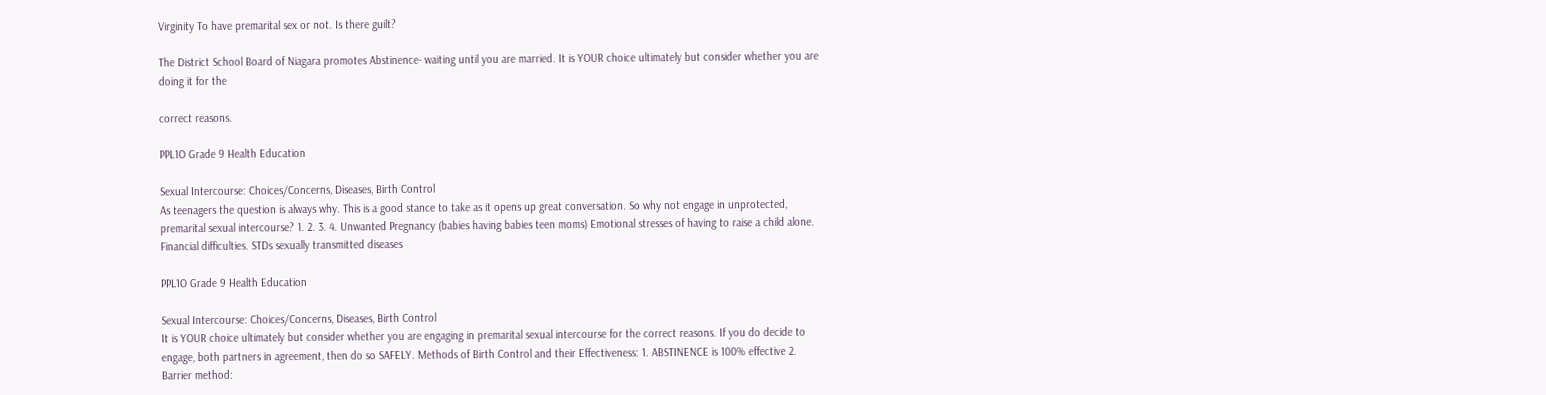Virginity To have premarital sex or not. Is there guilt?

The District School Board of Niagara promotes Abstinence- waiting until you are married. It is YOUR choice ultimately but consider whether you are doing it for the

correct reasons.

PPL1O Grade 9 Health Education

Sexual Intercourse: Choices/Concerns, Diseases, Birth Control
As teenagers the question is always why. This is a good stance to take as it opens up great conversation. So why not engage in unprotected, premarital sexual intercourse? 1. 2. 3. 4. Unwanted Pregnancy (babies having babies teen moms) Emotional stresses of having to raise a child alone. Financial difficulties. STDs sexually transmitted diseases

PPL1O Grade 9 Health Education

Sexual Intercourse: Choices/Concerns, Diseases, Birth Control
It is YOUR choice ultimately but consider whether you are engaging in premarital sexual intercourse for the correct reasons. If you do decide to engage, both partners in agreement, then do so SAFELY. Methods of Birth Control and their Effectiveness: 1. ABSTINENCE is 100% effective 2. Barrier method: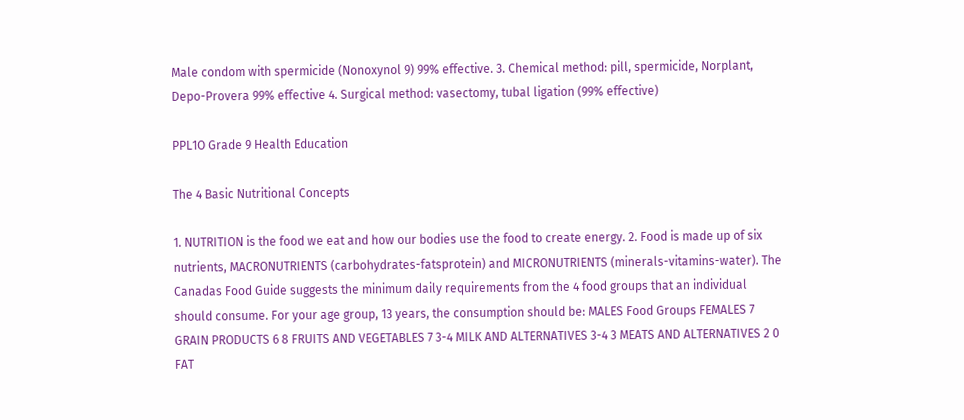Male condom with spermicide (Nonoxynol 9) 99% effective. 3. Chemical method: pill, spermicide, Norplant, Depo-Provera 99% effective 4. Surgical method: vasectomy, tubal ligation (99% effective)

PPL1O Grade 9 Health Education

The 4 Basic Nutritional Concepts

1. NUTRITION is the food we eat and how our bodies use the food to create energy. 2. Food is made up of six nutrients, MACRONUTRIENTS (carbohydrates-fatsprotein) and MICRONUTRIENTS (minerals-vitamins-water). The Canadas Food Guide suggests the minimum daily requirements from the 4 food groups that an individual should consume. For your age group, 13 years, the consumption should be: MALES Food Groups FEMALES 7 GRAIN PRODUCTS 6 8 FRUITS AND VEGETABLES 7 3-4 MILK AND ALTERNATIVES 3-4 3 MEATS AND ALTERNATIVES 2 0 FAT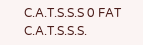C.A.T.S.S.S 0 FAT C.A.T.S.S.S.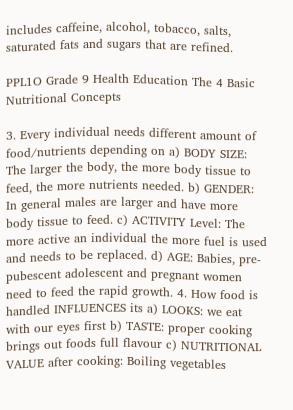includes caffeine, alcohol, tobacco, salts, saturated fats and sugars that are refined.

PPL1O Grade 9 Health Education The 4 Basic Nutritional Concepts

3. Every individual needs different amount of food/nutrients depending on a) BODY SIZE: The larger the body, the more body tissue to feed, the more nutrients needed. b) GENDER: In general males are larger and have more body tissue to feed. c) ACTIVITY Level: The more active an individual the more fuel is used and needs to be replaced. d) AGE: Babies, pre-pubescent adolescent and pregnant women need to feed the rapid growth. 4. How food is handled INFLUENCES its a) LOOKS: we eat with our eyes first b) TASTE: proper cooking brings out foods full flavour c) NUTRITIONAL VALUE after cooking: Boiling vegetables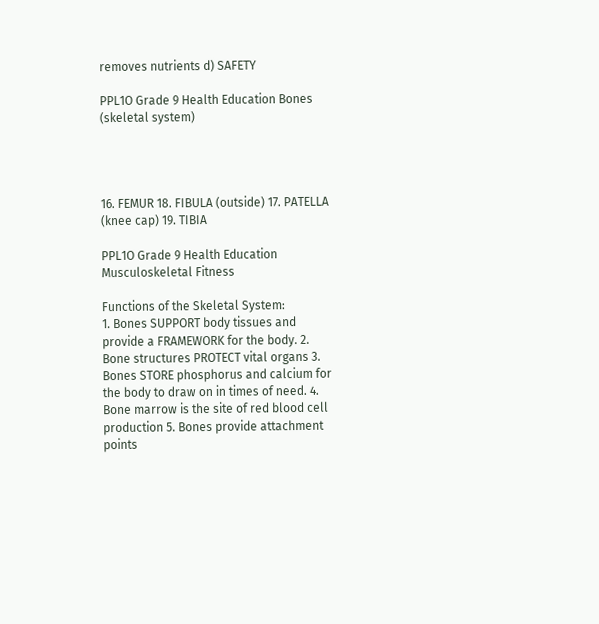removes nutrients d) SAFETY

PPL1O Grade 9 Health Education Bones (skeletal system)




16. FEMUR 18. FIBULA (outside) 17. PATELLA (knee cap) 19. TIBIA

PPL1O Grade 9 Health Education Musculoskeletal Fitness

Functions of the Skeletal System:
1. Bones SUPPORT body tissues and provide a FRAMEWORK for the body. 2. Bone structures PROTECT vital organs 3. Bones STORE phosphorus and calcium for the body to draw on in times of need. 4. Bone marrow is the site of red blood cell production 5. Bones provide attachment points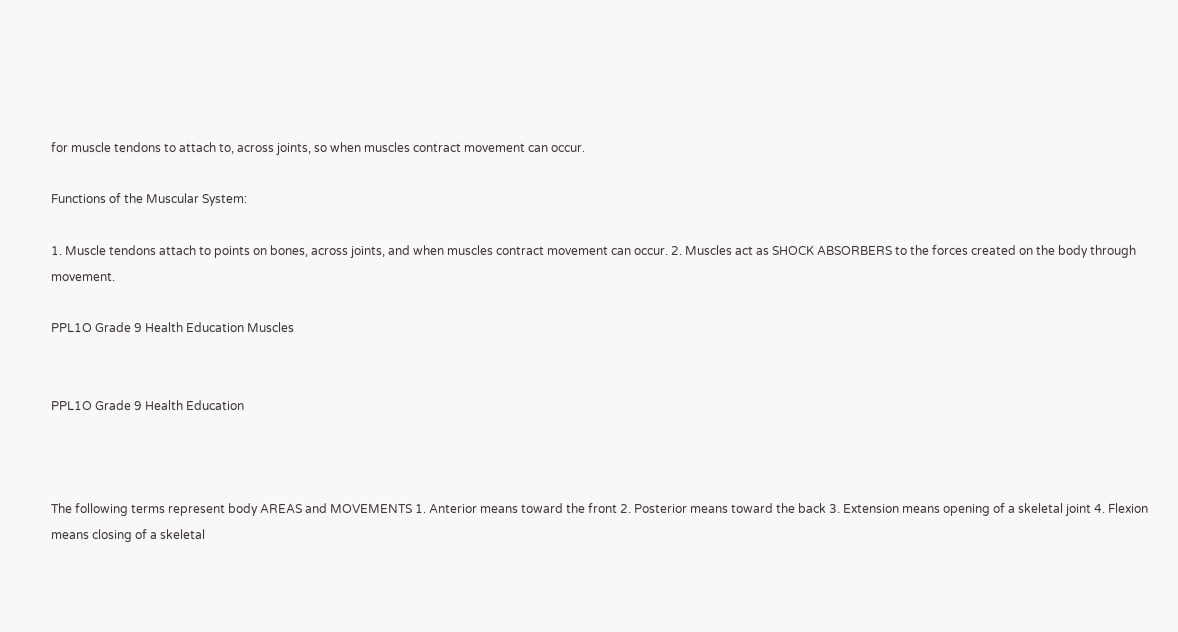for muscle tendons to attach to, across joints, so when muscles contract movement can occur.

Functions of the Muscular System:

1. Muscle tendons attach to points on bones, across joints, and when muscles contract movement can occur. 2. Muscles act as SHOCK ABSORBERS to the forces created on the body through movement.

PPL1O Grade 9 Health Education Muscles


PPL1O Grade 9 Health Education



The following terms represent body AREAS and MOVEMENTS 1. Anterior means toward the front 2. Posterior means toward the back 3. Extension means opening of a skeletal joint 4. Flexion means closing of a skeletal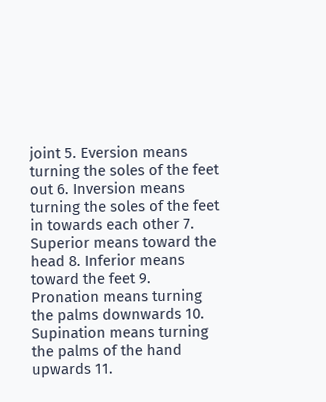joint 5. Eversion means turning the soles of the feet out 6. Inversion means turning the soles of the feet in towards each other 7. Superior means toward the head 8. Inferior means toward the feet 9. Pronation means turning the palms downwards 10. Supination means turning the palms of the hand upwards 11.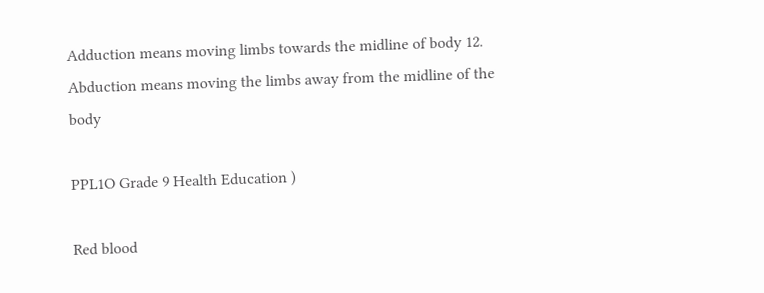Adduction means moving limbs towards the midline of body 12. Abduction means moving the limbs away from the midline of the body

PPL1O Grade 9 Health Education )

Red blood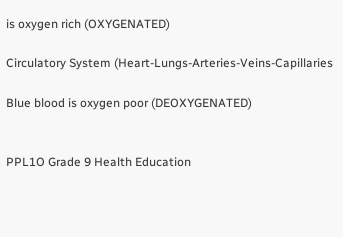is oxygen rich (OXYGENATED)

Circulatory System (Heart-Lungs-Arteries-Veins-Capillaries

Blue blood is oxygen poor (DEOXYGENATED)


PPL1O Grade 9 Health Education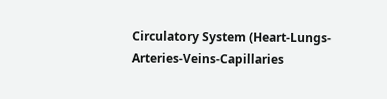Circulatory System (Heart-Lungs-Arteries-Veins-Capillaries